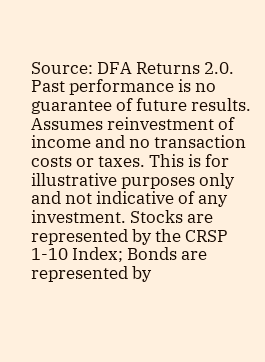Source: DFA Returns 2.0. Past performance is no guarantee of future results. Assumes reinvestment of income and no transaction costs or taxes. This is for illustrative purposes only and not indicative of any investment. Stocks are represented by the CRSP 1-10 Index; Bonds are represented by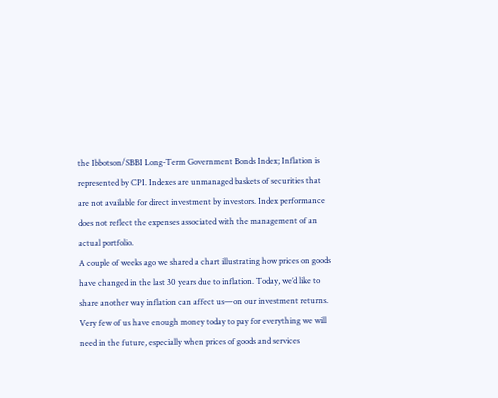the Ibbotson/SBBI Long-Term Government Bonds Index; Inflation is represented by CPI. Indexes are unmanaged baskets of securities that are not available for direct investment by investors. Index performance does not reflect the expenses associated with the management of an actual portfolio.
A couple of weeks ago we shared a chart illustrating how prices on goods have changed in the last 30 years due to inflation. Today, we’d like to share another way inflation can affect us—on our investment returns.
Very few of us have enough money today to pay for everything we will need in the future, especially when prices of goods and services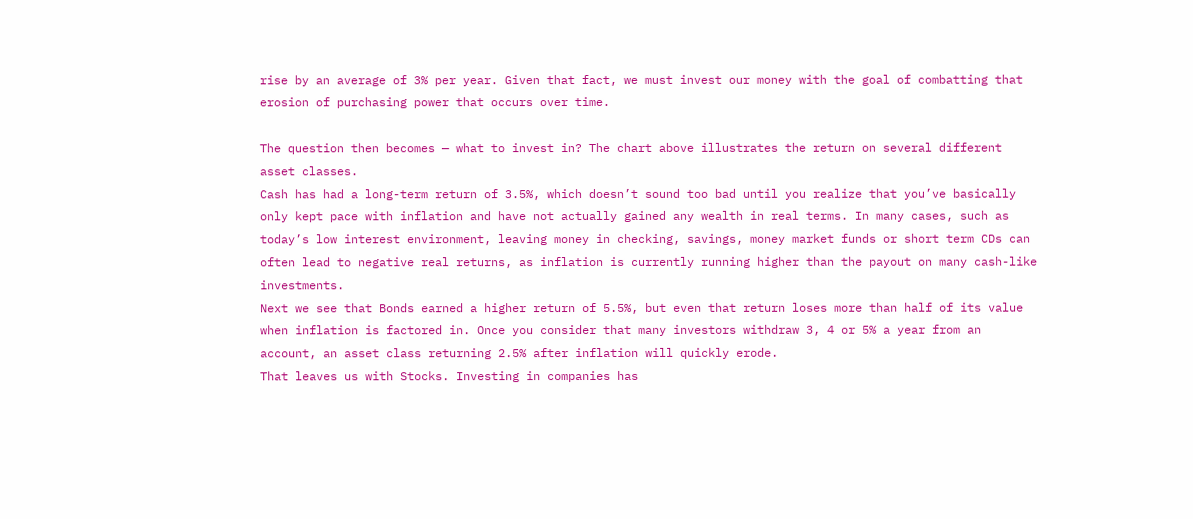rise by an average of 3% per year. Given that fact, we must invest our money with the goal of combatting that erosion of purchasing power that occurs over time.

The question then becomes — what to invest in? The chart above illustrates the return on several different asset classes.
Cash has had a long-term return of 3.5%, which doesn’t sound too bad until you realize that you’ve basically only kept pace with inflation and have not actually gained any wealth in real terms. In many cases, such as today’s low interest environment, leaving money in checking, savings, money market funds or short term CDs can often lead to negative real returns, as inflation is currently running higher than the payout on many cash-like investments.
Next we see that Bonds earned a higher return of 5.5%, but even that return loses more than half of its value when inflation is factored in. Once you consider that many investors withdraw 3, 4 or 5% a year from an account, an asset class returning 2.5% after inflation will quickly erode.
That leaves us with Stocks. Investing in companies has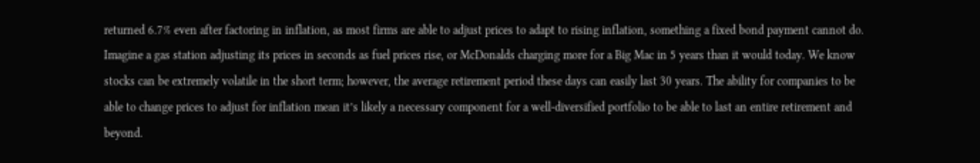returned 6.7% even after factoring in inflation, as most firms are able to adjust prices to adapt to rising inflation, something a fixed bond payment cannot do. Imagine a gas station adjusting its prices in seconds as fuel prices rise, or McDonalds charging more for a Big Mac in 5 years than it would today. We know stocks can be extremely volatile in the short term; however, the average retirement period these days can easily last 30 years. The ability for companies to be able to change prices to adjust for inflation mean it’s likely a necessary component for a well-diversified portfolio to be able to last an entire retirement and beyond.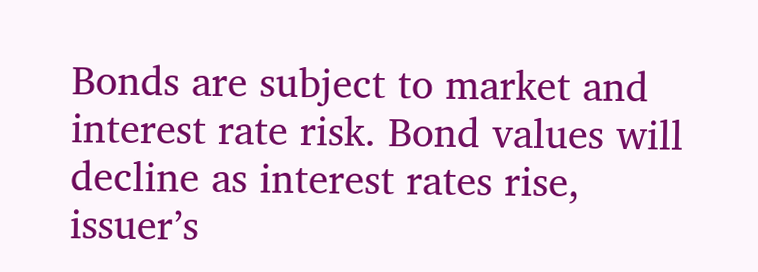Bonds are subject to market and interest rate risk. Bond values will decline as interest rates rise, issuer’s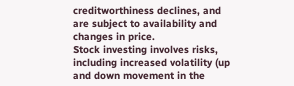creditworthiness declines, and are subject to availability and changes in price.
Stock investing involves risks, including increased volatility (up and down movement in the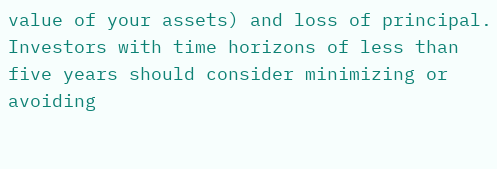value of your assets) and loss of principal.
Investors with time horizons of less than five years should consider minimizing or avoiding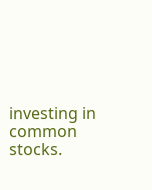investing in common stocks.